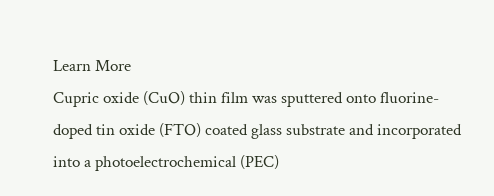Learn More
Cupric oxide (CuO) thin film was sputtered onto fluorine-doped tin oxide (FTO) coated glass substrate and incorporated into a photoelectrochemical (PEC)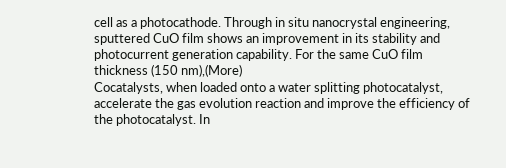cell as a photocathode. Through in situ nanocrystal engineering, sputtered CuO film shows an improvement in its stability and photocurrent generation capability. For the same CuO film thickness (150 nm),(More)
Cocatalysts, when loaded onto a water splitting photocatalyst, accelerate the gas evolution reaction and improve the efficiency of the photocatalyst. In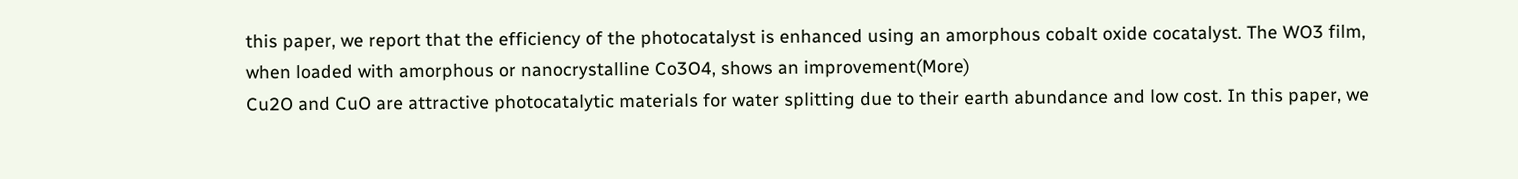this paper, we report that the efficiency of the photocatalyst is enhanced using an amorphous cobalt oxide cocatalyst. The WO3 film, when loaded with amorphous or nanocrystalline Co3O4, shows an improvement(More)
Cu2O and CuO are attractive photocatalytic materials for water splitting due to their earth abundance and low cost. In this paper, we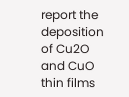report the deposition of Cu2O and CuO thin films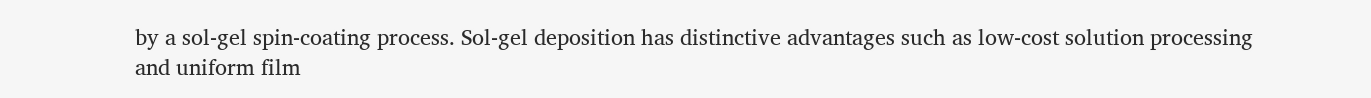by a sol-gel spin-coating process. Sol-gel deposition has distinctive advantages such as low-cost solution processing and uniform film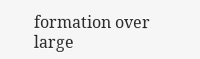formation over large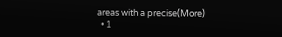areas with a precise(More)
  • 1